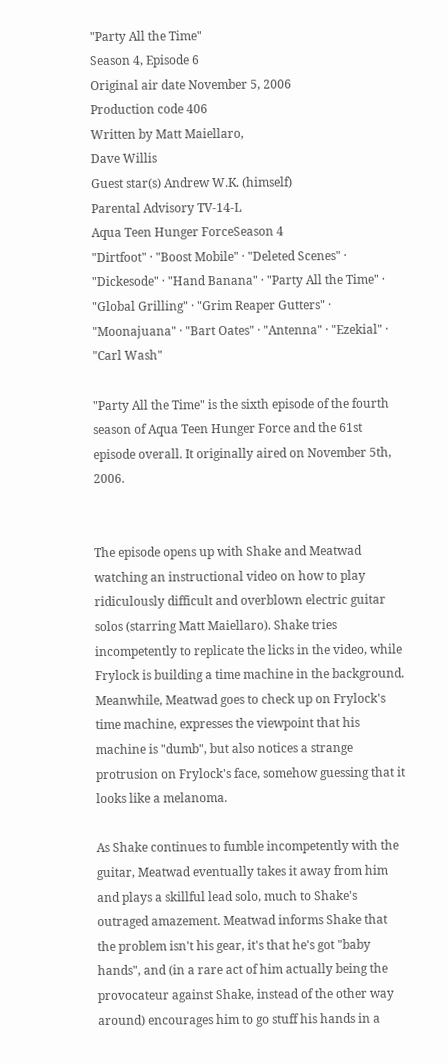"Party All the Time"
Season 4, Episode 6
Original air date November 5, 2006
Production code 406
Written by Matt Maiellaro,
Dave Willis
Guest star(s) Andrew W.K. (himself)
Parental Advisory TV-14-L
Aqua Teen Hunger ForceSeason 4
"Dirtfoot" · "Boost Mobile" · "Deleted Scenes" · "Dickesode" · "Hand Banana" · "Party All the Time" · "Global Grilling" · "Grim Reaper Gutters" · "Moonajuana" · "Bart Oates" · "Antenna" · "Ezekial" · "Carl Wash"

"Party All the Time" is the sixth episode of the fourth season of Aqua Teen Hunger Force and the 61st episode overall. It originally aired on November 5th, 2006.


The episode opens up with Shake and Meatwad watching an instructional video on how to play ridiculously difficult and overblown electric guitar solos (starring Matt Maiellaro). Shake tries incompetently to replicate the licks in the video, while Frylock is building a time machine in the background. Meanwhile, Meatwad goes to check up on Frylock's time machine, expresses the viewpoint that his machine is "dumb", but also notices a strange protrusion on Frylock's face, somehow guessing that it looks like a melanoma.

As Shake continues to fumble incompetently with the guitar, Meatwad eventually takes it away from him and plays a skillful lead solo, much to Shake's outraged amazement. Meatwad informs Shake that the problem isn't his gear, it's that he's got "baby hands", and (in a rare act of him actually being the provocateur against Shake, instead of the other way around) encourages him to go stuff his hands in a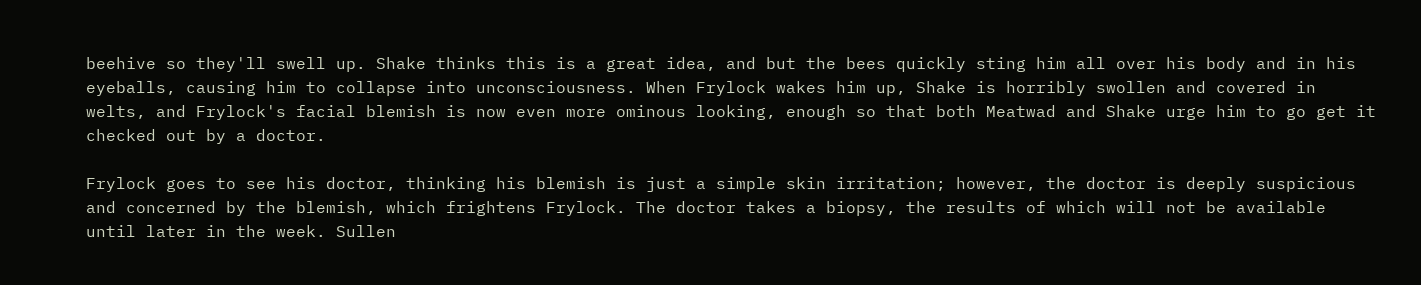beehive so they'll swell up. Shake thinks this is a great idea, and but the bees quickly sting him all over his body and in his eyeballs, causing him to collapse into unconsciousness. When Frylock wakes him up, Shake is horribly swollen and covered in welts, and Frylock's facial blemish is now even more ominous looking, enough so that both Meatwad and Shake urge him to go get it checked out by a doctor.

Frylock goes to see his doctor, thinking his blemish is just a simple skin irritation; however, the doctor is deeply suspicious and concerned by the blemish, which frightens Frylock. The doctor takes a biopsy, the results of which will not be available until later in the week. Sullen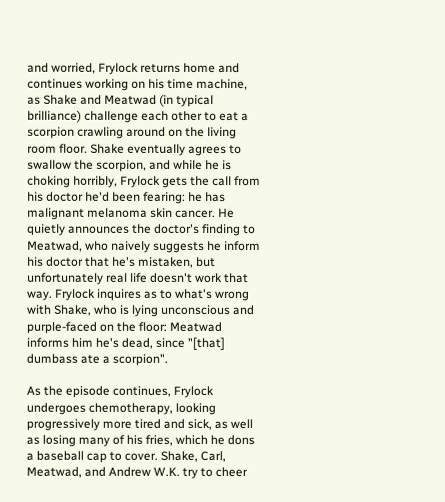and worried, Frylock returns home and continues working on his time machine, as Shake and Meatwad (in typical brilliance) challenge each other to eat a scorpion crawling around on the living room floor. Shake eventually agrees to swallow the scorpion, and while he is choking horribly, Frylock gets the call from his doctor he'd been fearing: he has malignant melanoma skin cancer. He quietly announces the doctor's finding to Meatwad, who naively suggests he inform his doctor that he's mistaken, but unfortunately real life doesn't work that way. Frylock inquires as to what's wrong with Shake, who is lying unconscious and purple-faced on the floor: Meatwad informs him he's dead, since "[that] dumbass ate a scorpion".

As the episode continues, Frylock undergoes chemotherapy, looking progressively more tired and sick, as well as losing many of his fries, which he dons a baseball cap to cover. Shake, Carl, Meatwad, and Andrew W.K. try to cheer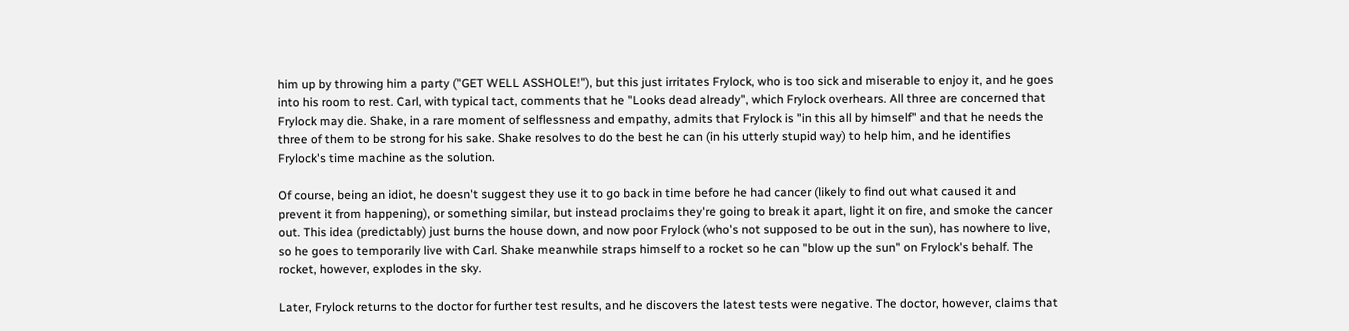him up by throwing him a party ("GET WELL ASSHOLE!"), but this just irritates Frylock, who is too sick and miserable to enjoy it, and he goes into his room to rest. Carl, with typical tact, comments that he "Looks dead already", which Frylock overhears. All three are concerned that Frylock may die. Shake, in a rare moment of selflessness and empathy, admits that Frylock is "in this all by himself" and that he needs the three of them to be strong for his sake. Shake resolves to do the best he can (in his utterly stupid way) to help him, and he identifies Frylock's time machine as the solution.

Of course, being an idiot, he doesn't suggest they use it to go back in time before he had cancer (likely to find out what caused it and prevent it from happening), or something similar, but instead proclaims they're going to break it apart, light it on fire, and smoke the cancer out. This idea (predictably) just burns the house down, and now poor Frylock (who's not supposed to be out in the sun), has nowhere to live, so he goes to temporarily live with Carl. Shake meanwhile straps himself to a rocket so he can "blow up the sun" on Frylock's behalf. The rocket, however, explodes in the sky.

Later, Frylock returns to the doctor for further test results, and he discovers the latest tests were negative. The doctor, however, claims that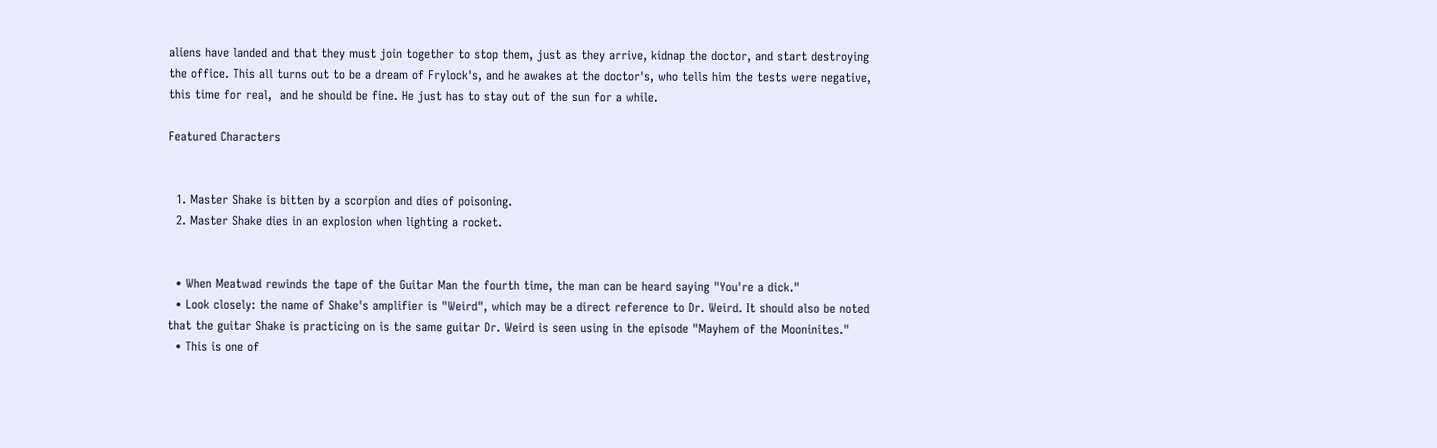aliens have landed and that they must join together to stop them, just as they arrive, kidnap the doctor, and start destroying the office. This all turns out to be a dream of Frylock's, and he awakes at the doctor's, who tells him the tests were negative, this time for real,  and he should be fine. He just has to stay out of the sun for a while.

Featured Characters


  1. Master Shake is bitten by a scorpion and dies of poisoning.
  2. Master Shake dies in an explosion when lighting a rocket.


  • When Meatwad rewinds the tape of the Guitar Man the fourth time, the man can be heard saying "You're a dick."
  • Look closely: the name of Shake's amplifier is "Weird", which may be a direct reference to Dr. Weird. It should also be noted that the guitar Shake is practicing on is the same guitar Dr. Weird is seen using in the episode "Mayhem of the Mooninites."
  • This is one of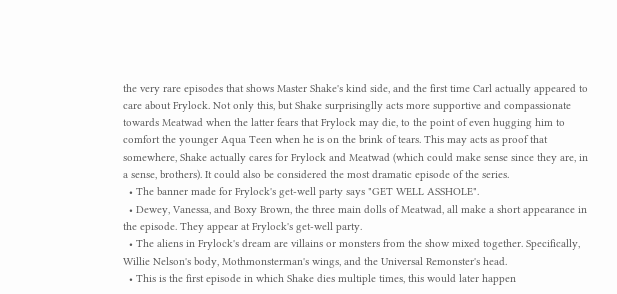the very rare episodes that shows Master Shake's kind side, and the first time Carl actually appeared to care about Frylock. Not only this, but Shake surprisinglly acts more supportive and compassionate towards Meatwad when the latter fears that Frylock may die, to the point of even hugging him to comfort the younger Aqua Teen when he is on the brink of tears. This may acts as proof that somewhere, Shake actually cares for Frylock and Meatwad (which could make sense since they are, in a sense, brothers). It could also be considered the most dramatic episode of the series.
  • The banner made for Frylock's get-well party says "GET WELL ASSHOLE".
  • Dewey, Vanessa, and Boxy Brown, the three main dolls of Meatwad, all make a short appearance in the episode. They appear at Frylock's get-well party.
  • The aliens in Frylock's dream are villains or monsters from the show mixed together. Specifically, Willie Nelson's body, Mothmonsterman's wings, and the Universal Remonster's head.
  • This is the first episode in which Shake dies multiple times, this would later happen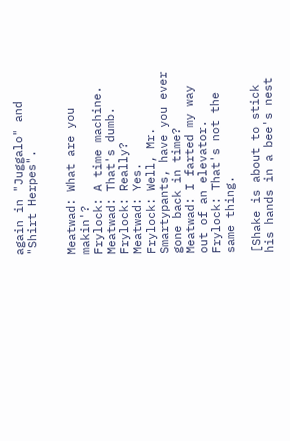again in "Juggalo" and "Shirt Herpes".


Meatwad: What are you makin'?
Frylock: A time machine.
Meatwad: That's dumb.
Frylock: Really?
Meatwad: Yes.
Frylock: Well, Mr. Smartypants, have you ever gone back in time?
Meatwad: I farted my way out of an elevator.
Frylock: That's not the same thing.

[Shake is about to stick his hands in a bee's nest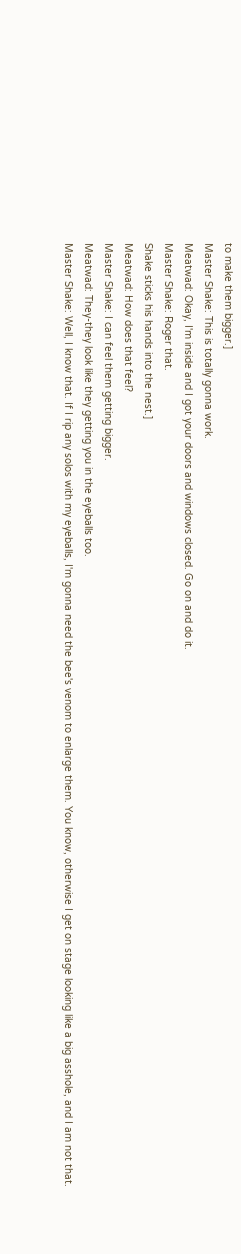to make them bigger.]
Master Shake: This is totally gonna work.
Meatwad: Okay, I'm inside and I got your doors and windows closed. Go on and do it.
Master Shake: Roger that.
Shake sticks his hands into the nest.]
Meatwad: How does that feel?
Master Shake: I can feel them getting bigger.
Meatwad: They-they look like they getting you in the eyeballs too.
Master Shake: Well, I know that. If I rip any solos with my eyeballs, I'm gonna need the bee's venom to enlarge them. You know, otherwise I get on stage looking like a big asshole, and I am not that.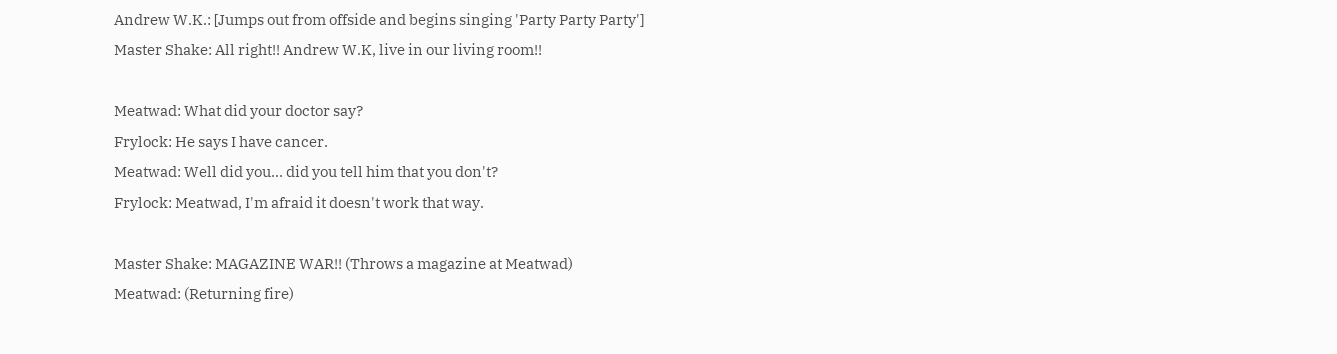Andrew W.K.: [Jumps out from offside and begins singing 'Party Party Party']
Master Shake: All right!! Andrew W.K, live in our living room!!

Meatwad: What did your doctor say?
Frylock: He says I have cancer.
Meatwad: Well did you... did you tell him that you don't?
Frylock: Meatwad, I'm afraid it doesn't work that way.

Master Shake: MAGAZINE WAR!! (Throws a magazine at Meatwad)
Meatwad: (Returning fire)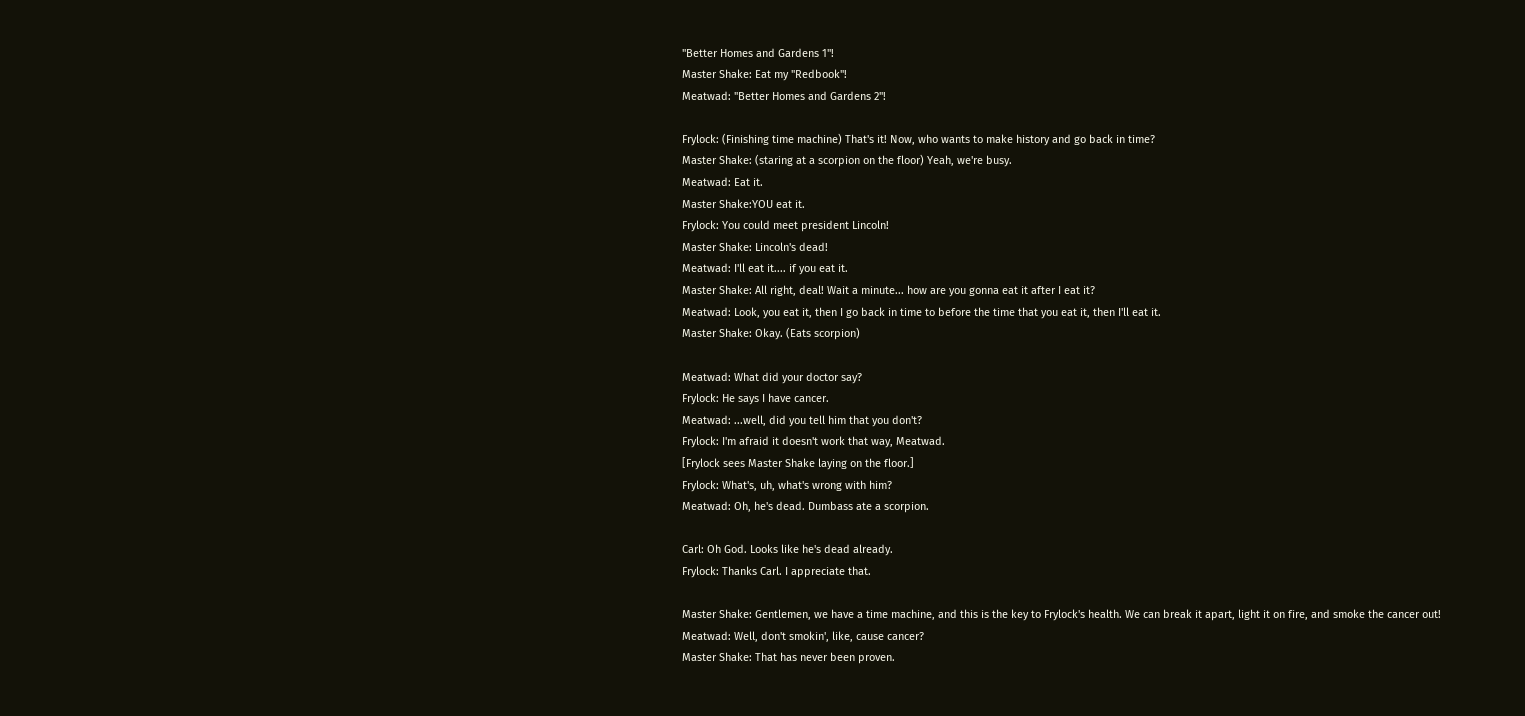"Better Homes and Gardens 1"!
Master Shake: Eat my "Redbook"!
Meatwad: "Better Homes and Gardens 2"!

Frylock: (Finishing time machine) That's it! Now, who wants to make history and go back in time?
Master Shake: (staring at a scorpion on the floor) Yeah, we're busy.
Meatwad: Eat it.
Master Shake:YOU eat it.
Frylock: You could meet president Lincoln!
Master Shake: Lincoln's dead!
Meatwad: I'll eat it.... if you eat it.
Master Shake: All right, deal! Wait a minute... how are you gonna eat it after I eat it?
Meatwad: Look, you eat it, then I go back in time to before the time that you eat it, then I'll eat it.
Master Shake: Okay. (Eats scorpion)

Meatwad: What did your doctor say?
Frylock: He says I have cancer.
Meatwad: ...well, did you tell him that you don't?
Frylock: I'm afraid it doesn't work that way, Meatwad.
[Frylock sees Master Shake laying on the floor.]
Frylock: What's, uh, what's wrong with him?
Meatwad: Oh, he's dead. Dumbass ate a scorpion.

Carl: Oh God. Looks like he's dead already.
Frylock: Thanks Carl. I appreciate that.

Master Shake: Gentlemen, we have a time machine, and this is the key to Frylock's health. We can break it apart, light it on fire, and smoke the cancer out!
Meatwad: Well, don't smokin', like, cause cancer?
Master Shake: That has never been proven.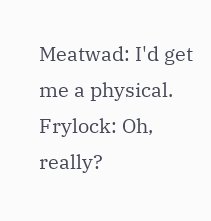Meatwad: I'd get me a physical.
Frylock: Oh, really?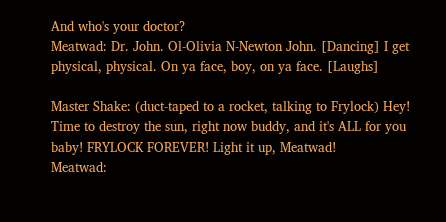And who's your doctor?
Meatwad: Dr. John. Ol-Olivia N-Newton John. [Dancing] I get physical, physical. On ya face, boy, on ya face. [Laughs]

Master Shake: (duct-taped to a rocket, talking to Frylock) Hey! Time to destroy the sun, right now buddy, and it's ALL for you baby! FRYLOCK FOREVER! Light it up, Meatwad!
Meatwad: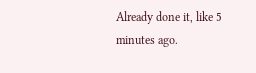Already done it, like 5 minutes ago.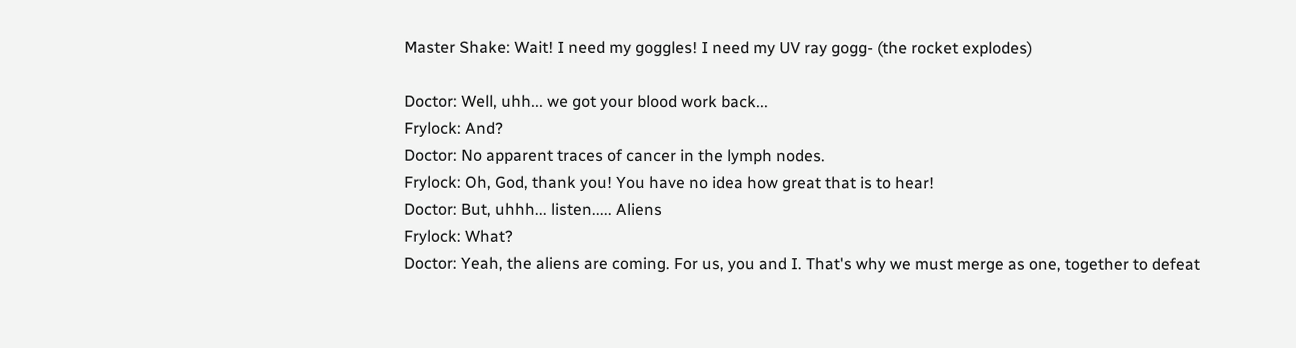Master Shake: Wait! I need my goggles! I need my UV ray gogg- (the rocket explodes)

Doctor: Well, uhh... we got your blood work back...
Frylock: And?
Doctor: No apparent traces of cancer in the lymph nodes.
Frylock: Oh, God, thank you! You have no idea how great that is to hear!
Doctor: But, uhhh... listen..... Aliens
Frylock: What?
Doctor: Yeah, the aliens are coming. For us, you and I. That's why we must merge as one, together to defeat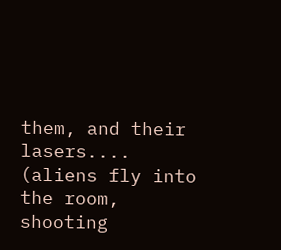them, and their lasers.... (aliens fly into the room, shooting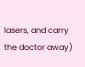lasers, and carry the doctor away)